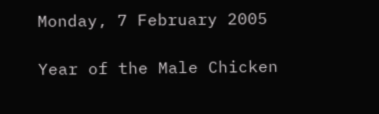Monday, 7 February 2005

Year of the Male Chicken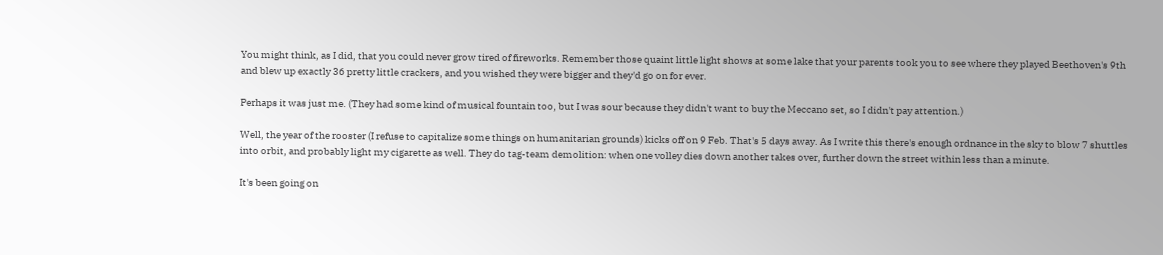You might think, as I did, that you could never grow tired of fireworks. Remember those quaint little light shows at some lake that your parents took you to see where they played Beethoven's 9th and blew up exactly 36 pretty little crackers, and you wished they were bigger and they'd go on for ever.

Perhaps it was just me. (They had some kind of musical fountain too, but I was sour because they didn't want to buy the Meccano set, so I didn't pay attention.)

Well, the year of the rooster (I refuse to capitalize some things on humanitarian grounds) kicks off on 9 Feb. That's 5 days away. As I write this there's enough ordnance in the sky to blow 7 shuttles into orbit, and probably light my cigarette as well. They do tag-team demolition: when one volley dies down another takes over, further down the street within less than a minute.

It's been going on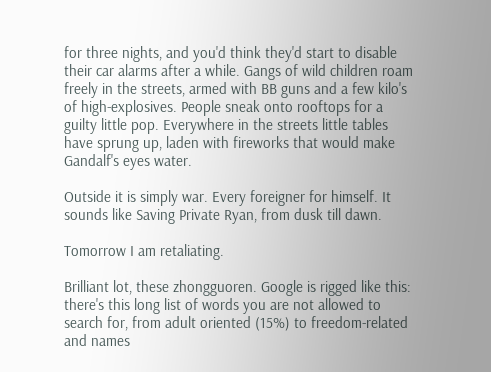for three nights, and you'd think they'd start to disable their car alarms after a while. Gangs of wild children roam freely in the streets, armed with BB guns and a few kilo's of high-explosives. People sneak onto rooftops for a guilty little pop. Everywhere in the streets little tables have sprung up, laden with fireworks that would make Gandalf's eyes water.

Outside it is simply war. Every foreigner for himself. It sounds like Saving Private Ryan, from dusk till dawn.

Tomorrow I am retaliating.

Brilliant lot, these zhongguoren. Google is rigged like this: there's this long list of words you are not allowed to search for, from adult oriented (15%) to freedom-related and names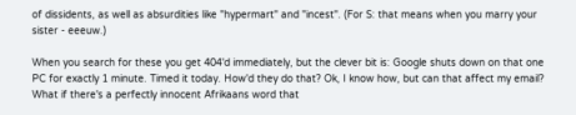of dissidents, as well as absurdities like "hypermart" and "incest". (For S: that means when you marry your sister - eeeuw.)

When you search for these you get 404'd immediately, but the clever bit is: Google shuts down on that one PC for exactly 1 minute. Timed it today. How'd they do that? Ok, I know how, but can that affect my email? What if there's a perfectly innocent Afrikaans word that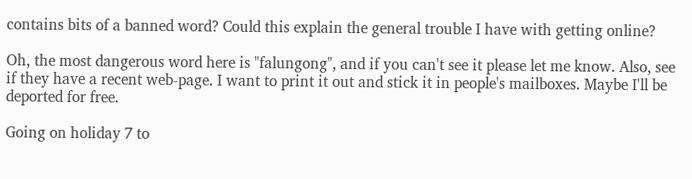contains bits of a banned word? Could this explain the general trouble I have with getting online?

Oh, the most dangerous word here is "falungong", and if you can't see it please let me know. Also, see if they have a recent web-page. I want to print it out and stick it in people's mailboxes. Maybe I'll be deported for free.

Going on holiday 7 to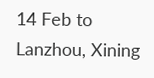14 Feb to Lanzhou, Xining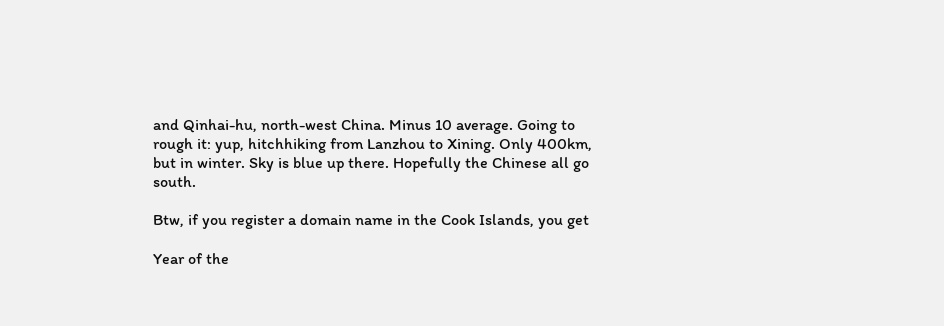and Qinhai-hu, north-west China. Minus 10 average. Going to rough it: yup, hitchhiking from Lanzhou to Xining. Only 400km, but in winter. Sky is blue up there. Hopefully the Chinese all go south.

Btw, if you register a domain name in the Cook Islands, you get

Year of the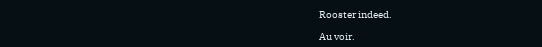Rooster indeed.

Au voir.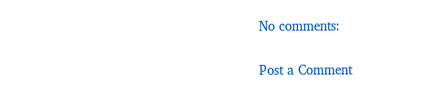No comments:

Post a Comment